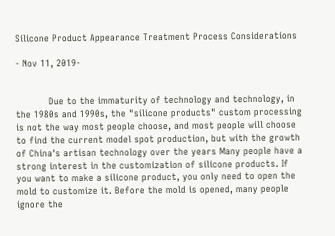Silicone Product Appearance Treatment Process Considerations

- Nov 11, 2019-


           Due to the immaturity of technology and technology, in the 1980s and 1990s, the "silicone products" custom processing is not the way most people choose, and most people will choose to find the current model spot production, but with the growth of China's artisan technology over the years Many people have a strong interest in the customization of silicone products. If you want to make a silicone product, you only need to open the mold to customize it. Before the mold is opened, many people ignore the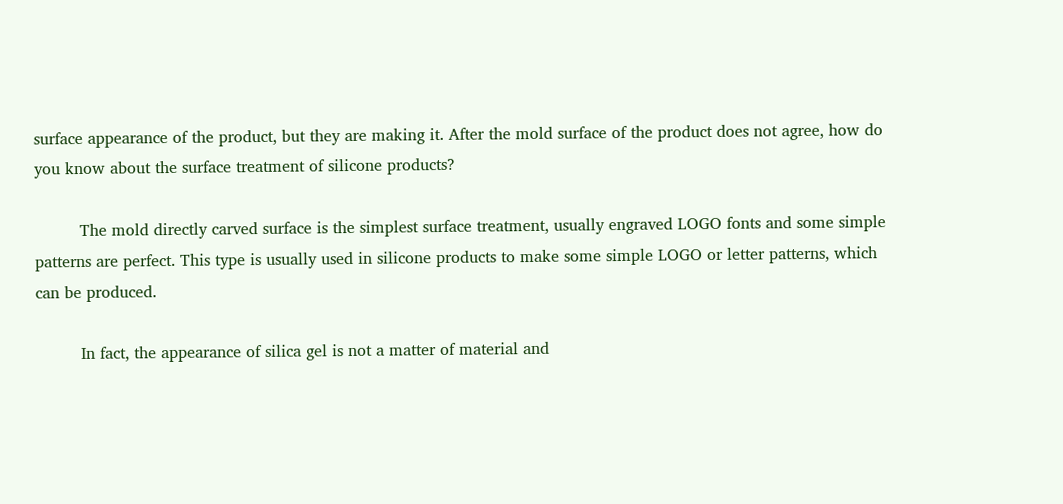surface appearance of the product, but they are making it. After the mold surface of the product does not agree, how do you know about the surface treatment of silicone products?

         The mold directly carved surface is the simplest surface treatment, usually engraved LOGO fonts and some simple patterns are perfect. This type is usually used in silicone products to make some simple LOGO or letter patterns, which can be produced.

         In fact, the appearance of silica gel is not a matter of material and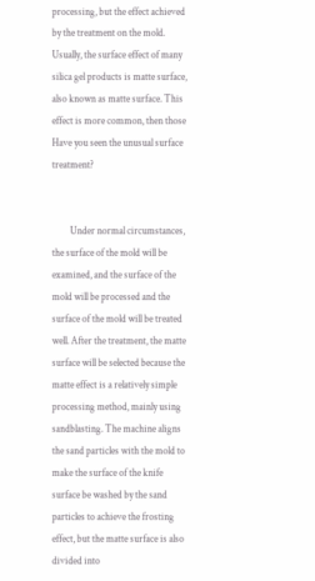processing, but the effect achieved by the treatment on the mold. Usually, the surface effect of many silica gel products is matte surface, also known as matte surface. This effect is more common, then those Have you seen the unusual surface treatment?


         Under normal circumstances, the surface of the mold will be examined, and the surface of the mold will be processed and the surface of the mold will be treated well. After the treatment, the matte surface will be selected because the matte effect is a relatively simple processing method, mainly using sandblasting. The machine aligns the sand particles with the mold to make the surface of the knife surface be washed by the sand particles to achieve the frosting effect, but the matte surface is also divided into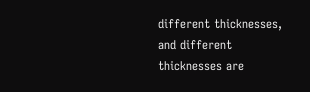different thicknesses, and different thicknesses are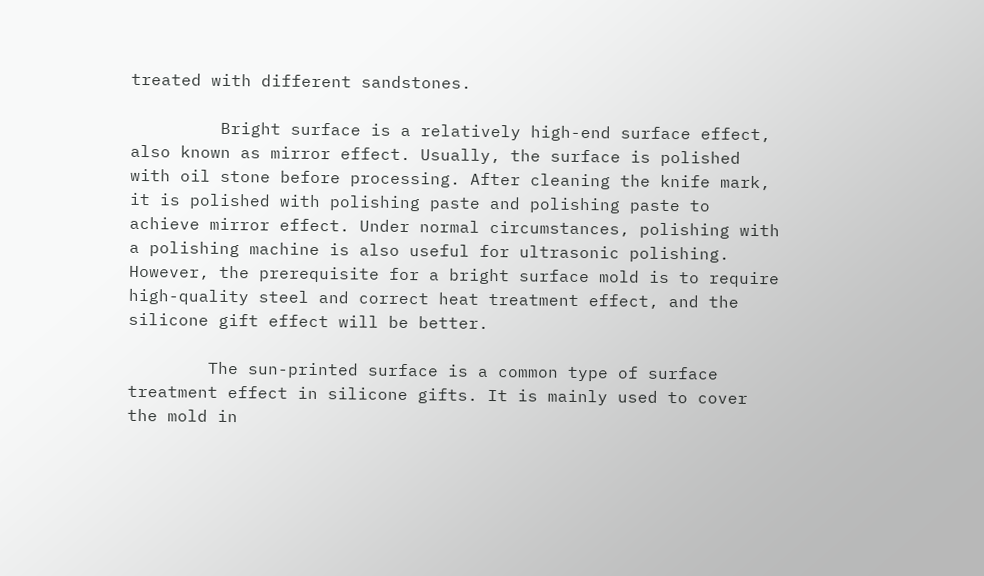treated with different sandstones.

         Bright surface is a relatively high-end surface effect, also known as mirror effect. Usually, the surface is polished with oil stone before processing. After cleaning the knife mark, it is polished with polishing paste and polishing paste to achieve mirror effect. Under normal circumstances, polishing with a polishing machine is also useful for ultrasonic polishing. However, the prerequisite for a bright surface mold is to require high-quality steel and correct heat treatment effect, and the silicone gift effect will be better.

        The sun-printed surface is a common type of surface treatment effect in silicone gifts. It is mainly used to cover the mold in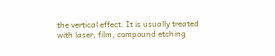the vertical effect. It is usually treated with laser, film, compound etching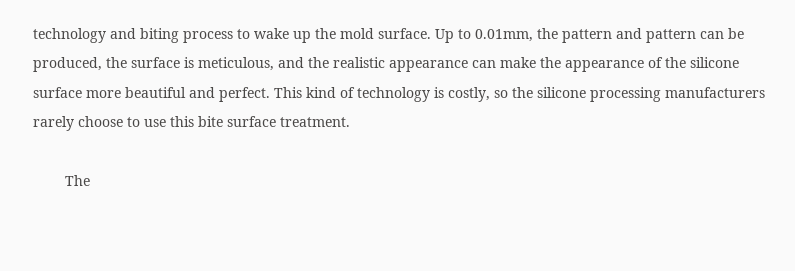technology and biting process to wake up the mold surface. Up to 0.01mm, the pattern and pattern can be produced, the surface is meticulous, and the realistic appearance can make the appearance of the silicone surface more beautiful and perfect. This kind of technology is costly, so the silicone processing manufacturers rarely choose to use this bite surface treatment.

        The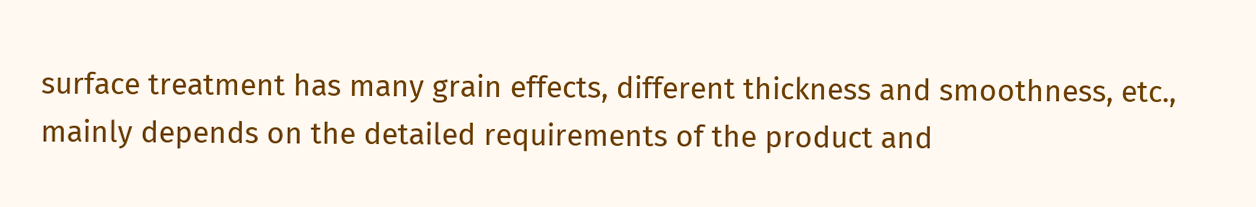surface treatment has many grain effects, different thickness and smoothness, etc., mainly depends on the detailed requirements of the product and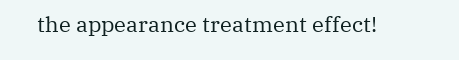the appearance treatment effect!